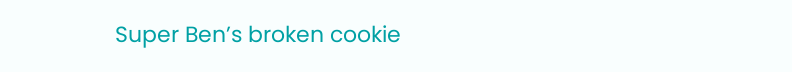Super Ben’s broken cookie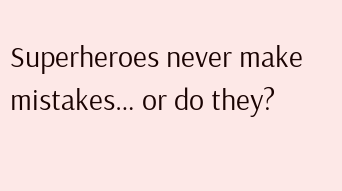Superheroes never make mistakes… or do they?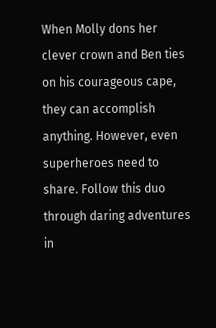When Molly dons her clever crown and Ben ties on his courageous cape, they can accomplish anything. However, even superheroes need to share. Follow this duo through daring adventures in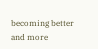becoming better and more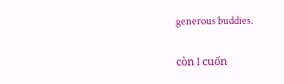generous buddies.

còn 1 cuốn